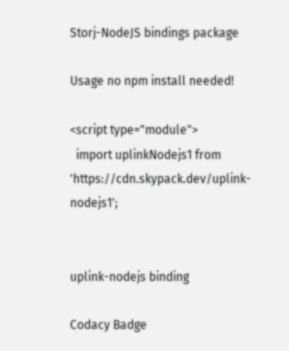Storj-NodeJS bindings package

Usage no npm install needed!

<script type="module">
  import uplinkNodejs1 from 'https://cdn.skypack.dev/uplink-nodejs1';


uplink-nodejs binding

Codacy Badge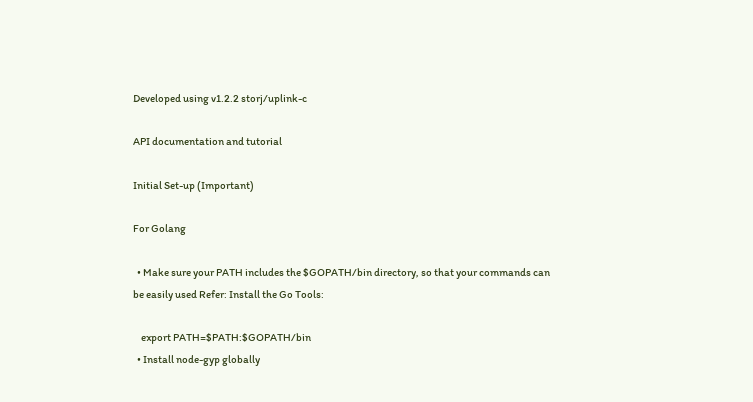Developed using v1.2.2 storj/uplink-c

API documentation and tutorial

Initial Set-up (Important)

For Golang

  • Make sure your PATH includes the $GOPATH/bin directory, so that your commands can be easily used Refer: Install the Go Tools:

    export PATH=$PATH:$GOPATH/bin
  • Install node-gyp globally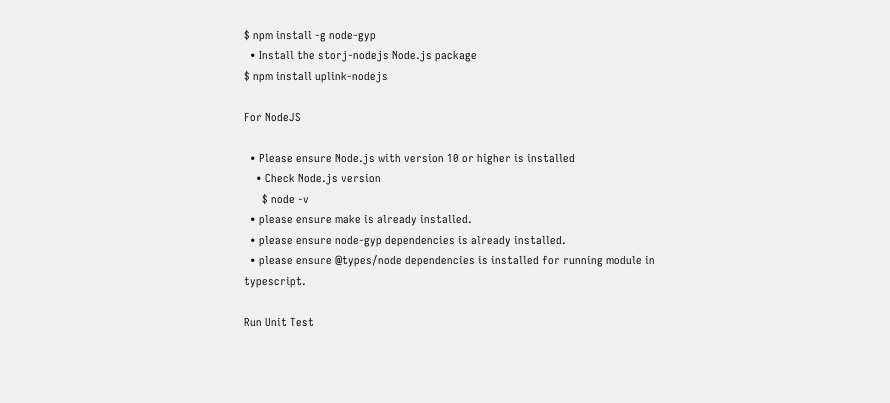$ npm install -g node-gyp
  • Install the storj-nodejs Node.js package
$ npm install uplink-nodejs

For NodeJS

  • Please ensure Node.js with version 10 or higher is installed
    • Check Node.js version
      $ node -v
  • please ensure make is already installed.
  • please ensure node-gyp dependencies is already installed.
  • please ensure @types/node dependencies is installed for running module in typescript.

Run Unit Test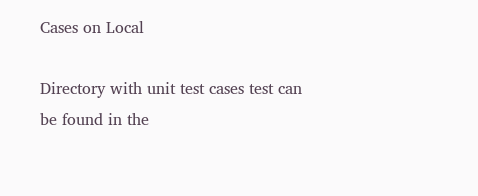Cases on Local

Directory with unit test cases test can be found in the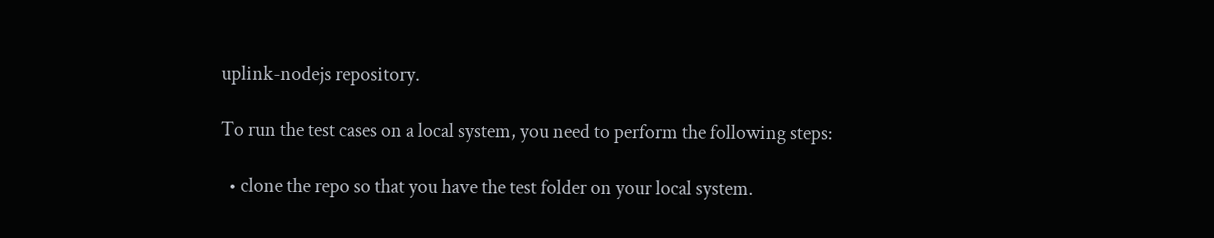uplink-nodejs repository.

To run the test cases on a local system, you need to perform the following steps:

  • clone the repo so that you have the test folder on your local system.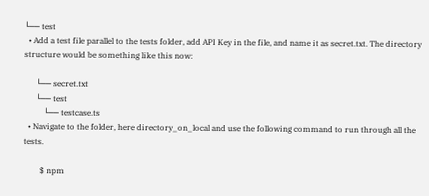└── test
  • Add a test file parallel to the tests folder, add API Key in the file, and name it as secret.txt. The directory structure would be something like this now:

      └── secret.txt
      └── test
          └── testcase.ts
  • Navigate to the folder, here directory_on_local and use the following command to run through all the tests.

        $ npm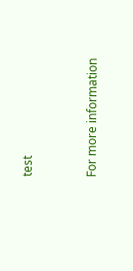test


For more information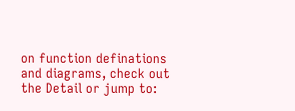on function definations and diagrams, check out the Detail or jump to: